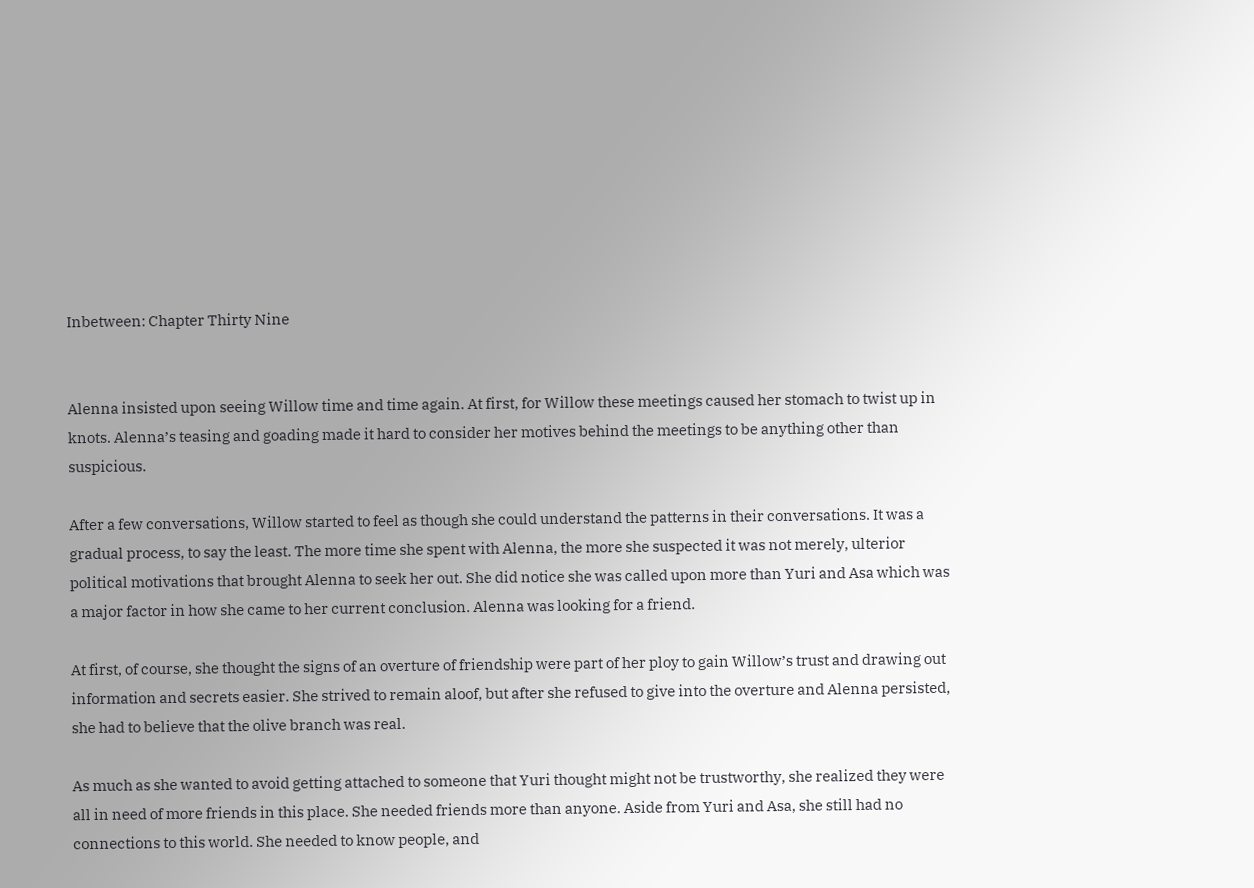Inbetween: Chapter Thirty Nine


Alenna insisted upon seeing Willow time and time again. At first, for Willow these meetings caused her stomach to twist up in knots. Alenna’s teasing and goading made it hard to consider her motives behind the meetings to be anything other than suspicious.

After a few conversations, Willow started to feel as though she could understand the patterns in their conversations. It was a gradual process, to say the least. The more time she spent with Alenna, the more she suspected it was not merely, ulterior political motivations that brought Alenna to seek her out. She did notice she was called upon more than Yuri and Asa which was a major factor in how she came to her current conclusion. Alenna was looking for a friend.

At first, of course, she thought the signs of an overture of friendship were part of her ploy to gain Willow’s trust and drawing out information and secrets easier. She strived to remain aloof, but after she refused to give into the overture and Alenna persisted, she had to believe that the olive branch was real.

As much as she wanted to avoid getting attached to someone that Yuri thought might not be trustworthy, she realized they were all in need of more friends in this place. She needed friends more than anyone. Aside from Yuri and Asa, she still had no connections to this world. She needed to know people, and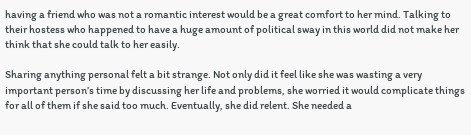having a friend who was not a romantic interest would be a great comfort to her mind. Talking to their hostess who happened to have a huge amount of political sway in this world did not make her think that she could talk to her easily.

Sharing anything personal felt a bit strange. Not only did it feel like she was wasting a very important person’s time by discussing her life and problems, she worried it would complicate things for all of them if she said too much. Eventually, she did relent. She needed a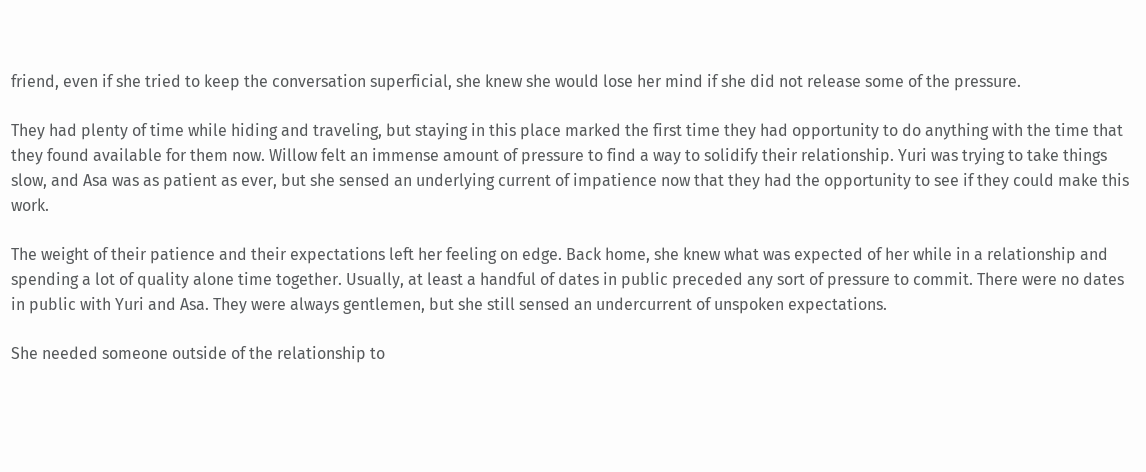friend, even if she tried to keep the conversation superficial, she knew she would lose her mind if she did not release some of the pressure.

They had plenty of time while hiding and traveling, but staying in this place marked the first time they had opportunity to do anything with the time that they found available for them now. Willow felt an immense amount of pressure to find a way to solidify their relationship. Yuri was trying to take things slow, and Asa was as patient as ever, but she sensed an underlying current of impatience now that they had the opportunity to see if they could make this work.

The weight of their patience and their expectations left her feeling on edge. Back home, she knew what was expected of her while in a relationship and spending a lot of quality alone time together. Usually, at least a handful of dates in public preceded any sort of pressure to commit. There were no dates in public with Yuri and Asa. They were always gentlemen, but she still sensed an undercurrent of unspoken expectations.

She needed someone outside of the relationship to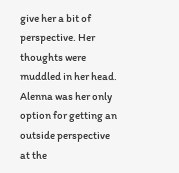give her a bit of perspective. Her thoughts were muddled in her head. Alenna was her only option for getting an outside perspective at the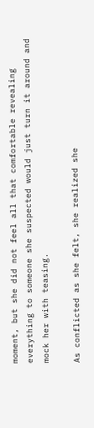moment, but she did not feel all that comfortable revealing everything to someone she suspected would just turn it around and mock her with teasing.

As conflicted as she felt, she realized she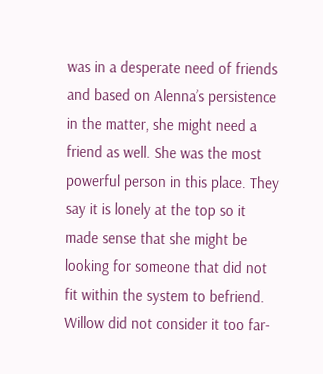was in a desperate need of friends and based on Alenna’s persistence in the matter, she might need a friend as well. She was the most powerful person in this place. They say it is lonely at the top so it made sense that she might be looking for someone that did not fit within the system to befriend. Willow did not consider it too far-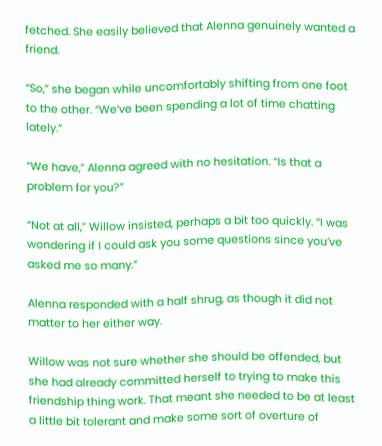fetched. She easily believed that Alenna genuinely wanted a friend.

“So,” she began while uncomfortably shifting from one foot to the other. “We’ve been spending a lot of time chatting lately.”

“We have,” Alenna agreed with no hesitation. “Is that a problem for you?”

“Not at all,” Willow insisted, perhaps a bit too quickly. “I was wondering if I could ask you some questions since you’ve asked me so many.”

Alenna responded with a half shrug, as though it did not matter to her either way.

Willow was not sure whether she should be offended, but she had already committed herself to trying to make this friendship thing work. That meant she needed to be at least a little bit tolerant and make some sort of overture of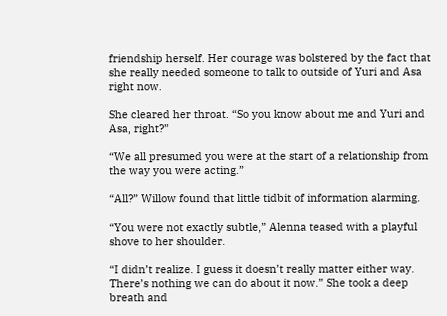friendship herself. Her courage was bolstered by the fact that she really needed someone to talk to outside of Yuri and Asa right now.

She cleared her throat. “So you know about me and Yuri and Asa, right?”

“We all presumed you were at the start of a relationship from the way you were acting.”

“All?” Willow found that little tidbit of information alarming.

“You were not exactly subtle,” Alenna teased with a playful shove to her shoulder.

“I didn’t realize. I guess it doesn’t really matter either way. There’s nothing we can do about it now.” She took a deep breath and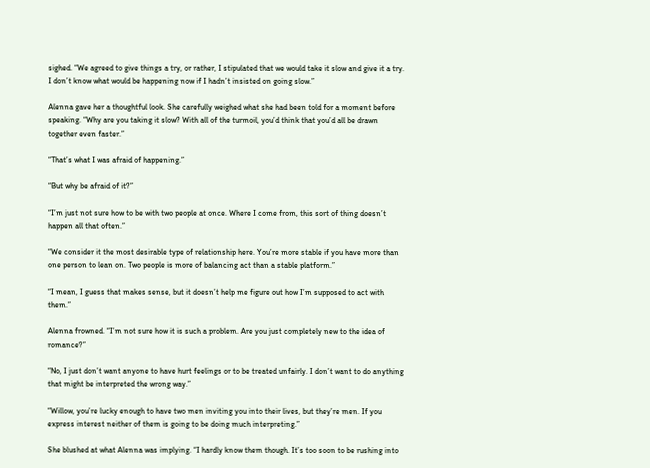sighed. “We agreed to give things a try, or rather, I stipulated that we would take it slow and give it a try. I don’t know what would be happening now if I hadn’t insisted on going slow.”

Alenna gave her a thoughtful look. She carefully weighed what she had been told for a moment before speaking. “Why are you taking it slow? With all of the turmoil, you’d think that you’d all be drawn together even faster.”

“That’s what I was afraid of happening.”

“But why be afraid of it?”

“I’m just not sure how to be with two people at once. Where I come from, this sort of thing doesn’t happen all that often.”

“We consider it the most desirable type of relationship here. You’re more stable if you have more than one person to lean on. Two people is more of balancing act than a stable platform.”

“I mean, I guess that makes sense, but it doesn’t help me figure out how I’m supposed to act with them.”

Alenna frowned. “I’m not sure how it is such a problem. Are you just completely new to the idea of romance?”

“No, I just don’t want anyone to have hurt feelings or to be treated unfairly. I don’t want to do anything that might be interpreted the wrong way.”

“Willow, you’re lucky enough to have two men inviting you into their lives, but they’re men. If you express interest neither of them is going to be doing much interpreting.”

She blushed at what Alenna was implying. “I hardly know them though. It’s too soon to be rushing into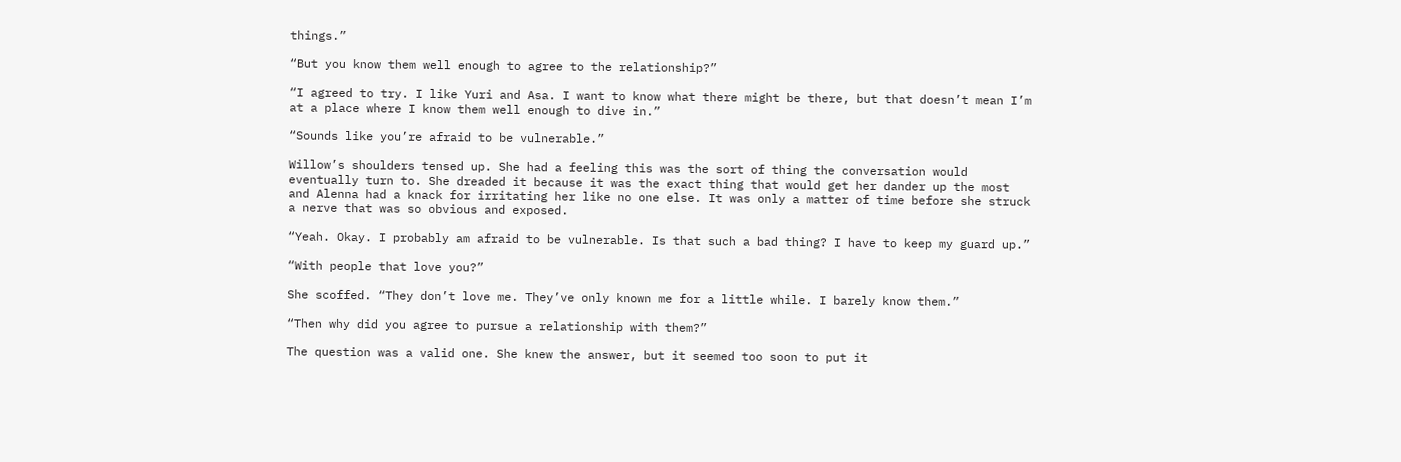things.”

“But you know them well enough to agree to the relationship?”

“I agreed to try. I like Yuri and Asa. I want to know what there might be there, but that doesn’t mean I’m at a place where I know them well enough to dive in.”

“Sounds like you’re afraid to be vulnerable.”

Willow’s shoulders tensed up. She had a feeling this was the sort of thing the conversation would eventually turn to. She dreaded it because it was the exact thing that would get her dander up the most and Alenna had a knack for irritating her like no one else. It was only a matter of time before she struck a nerve that was so obvious and exposed.

“Yeah. Okay. I probably am afraid to be vulnerable. Is that such a bad thing? I have to keep my guard up.”

“With people that love you?”

She scoffed. “They don’t love me. They’ve only known me for a little while. I barely know them.”

“Then why did you agree to pursue a relationship with them?”

The question was a valid one. She knew the answer, but it seemed too soon to put it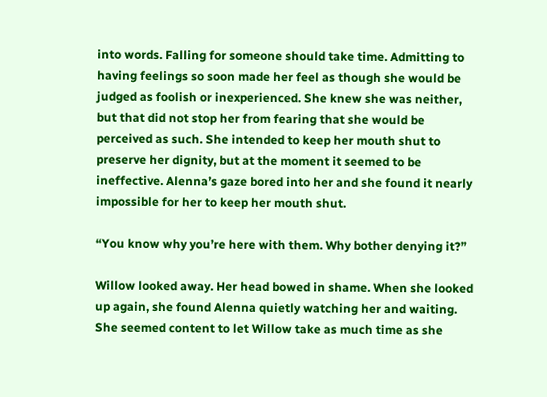into words. Falling for someone should take time. Admitting to having feelings so soon made her feel as though she would be judged as foolish or inexperienced. She knew she was neither, but that did not stop her from fearing that she would be perceived as such. She intended to keep her mouth shut to preserve her dignity, but at the moment it seemed to be ineffective. Alenna’s gaze bored into her and she found it nearly impossible for her to keep her mouth shut.

“You know why you’re here with them. Why bother denying it?”

Willow looked away. Her head bowed in shame. When she looked up again, she found Alenna quietly watching her and waiting. She seemed content to let Willow take as much time as she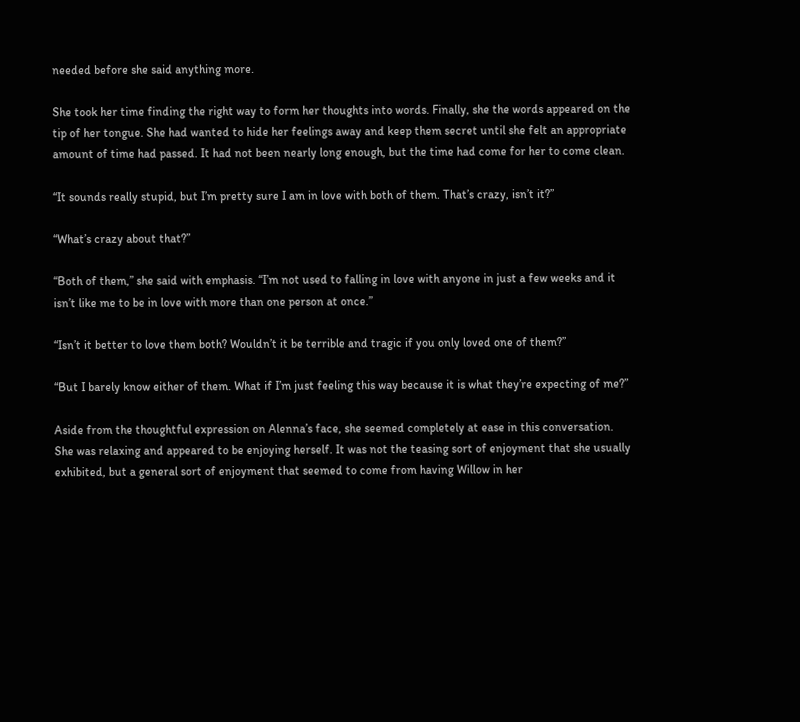needed before she said anything more.

She took her time finding the right way to form her thoughts into words. Finally, she the words appeared on the tip of her tongue. She had wanted to hide her feelings away and keep them secret until she felt an appropriate amount of time had passed. It had not been nearly long enough, but the time had come for her to come clean.

“It sounds really stupid, but I’m pretty sure I am in love with both of them. That’s crazy, isn’t it?”

“What’s crazy about that?”

“Both of them,” she said with emphasis. “I’m not used to falling in love with anyone in just a few weeks and it isn’t like me to be in love with more than one person at once.”

“Isn’t it better to love them both? Wouldn’t it be terrible and tragic if you only loved one of them?”

“But I barely know either of them. What if I’m just feeling this way because it is what they’re expecting of me?”

Aside from the thoughtful expression on Alenna’s face, she seemed completely at ease in this conversation. She was relaxing and appeared to be enjoying herself. It was not the teasing sort of enjoyment that she usually exhibited, but a general sort of enjoyment that seemed to come from having Willow in her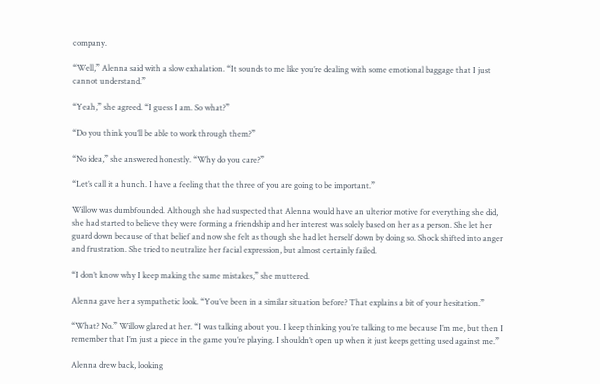company.

“Well,” Alenna said with a slow exhalation. “It sounds to me like you’re dealing with some emotional baggage that I just cannot understand.”

“Yeah,” she agreed. “I guess I am. So what?”

“Do you think you’ll be able to work through them?”

“No idea,” she answered honestly. “Why do you care?”

“Let’s call it a hunch. I have a feeling that the three of you are going to be important.”

Willow was dumbfounded. Although she had suspected that Alenna would have an ulterior motive for everything she did, she had started to believe they were forming a friendship and her interest was solely based on her as a person. She let her guard down because of that belief and now she felt as though she had let herself down by doing so. Shock shifted into anger and frustration. She tried to neutralize her facial expression, but almost certainly failed.

“I don’t know why I keep making the same mistakes,” she muttered.

Alenna gave her a sympathetic look. “You’ve been in a similar situation before? That explains a bit of your hesitation.”

“What? No.” Willow glared at her. “I was talking about you. I keep thinking you’re talking to me because I’m me, but then I remember that I’m just a piece in the game you’re playing. I shouldn’t open up when it just keeps getting used against me.”

Alenna drew back, looking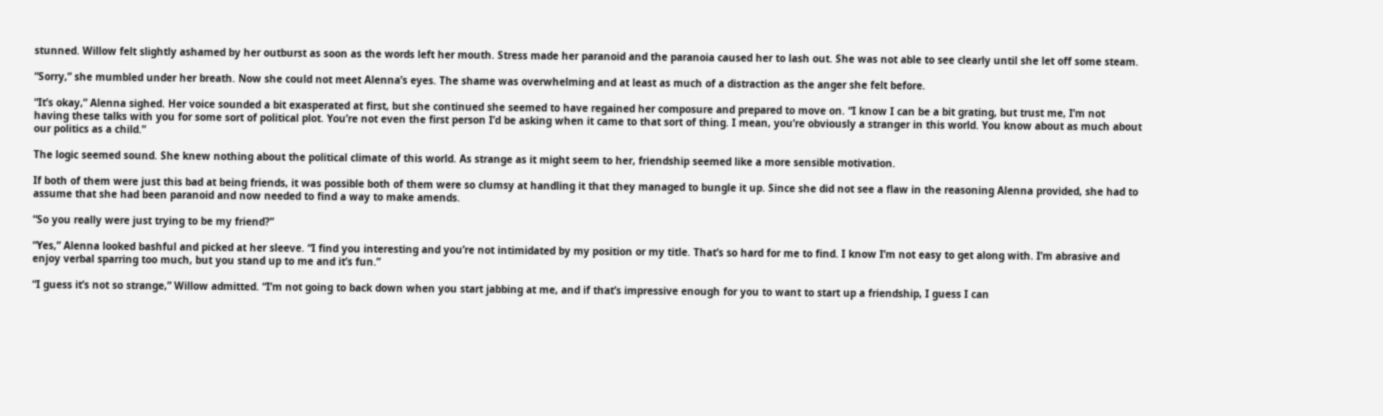stunned. Willow felt slightly ashamed by her outburst as soon as the words left her mouth. Stress made her paranoid and the paranoia caused her to lash out. She was not able to see clearly until she let off some steam.

“Sorry,” she mumbled under her breath. Now she could not meet Alenna’s eyes. The shame was overwhelming and at least as much of a distraction as the anger she felt before.

“It’s okay,” Alenna sighed. Her voice sounded a bit exasperated at first, but she continued she seemed to have regained her composure and prepared to move on. “I know I can be a bit grating, but trust me, I’m not having these talks with you for some sort of political plot. You’re not even the first person I’d be asking when it came to that sort of thing. I mean, you’re obviously a stranger in this world. You know about as much about our politics as a child.”

The logic seemed sound. She knew nothing about the political climate of this world. As strange as it might seem to her, friendship seemed like a more sensible motivation.

If both of them were just this bad at being friends, it was possible both of them were so clumsy at handling it that they managed to bungle it up. Since she did not see a flaw in the reasoning Alenna provided, she had to assume that she had been paranoid and now needed to find a way to make amends.

“So you really were just trying to be my friend?”

“Yes,” Alenna looked bashful and picked at her sleeve. “I find you interesting and you’re not intimidated by my position or my title. That’s so hard for me to find. I know I’m not easy to get along with. I’m abrasive and enjoy verbal sparring too much, but you stand up to me and it’s fun.”

“I guess it’s not so strange,” Willow admitted. “I’m not going to back down when you start jabbing at me, and if that’s impressive enough for you to want to start up a friendship, I guess I can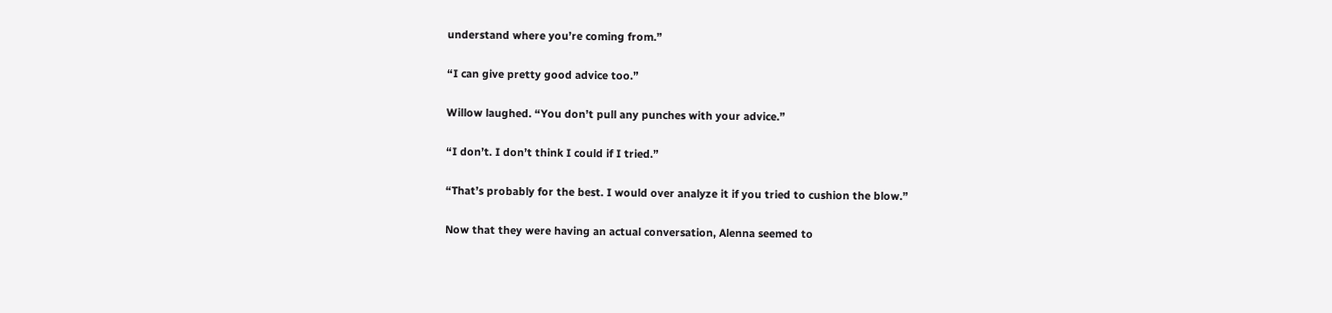understand where you’re coming from.”

“I can give pretty good advice too.”

Willow laughed. “You don’t pull any punches with your advice.”

“I don’t. I don’t think I could if I tried.”

“That’s probably for the best. I would over analyze it if you tried to cushion the blow.”

Now that they were having an actual conversation, Alenna seemed to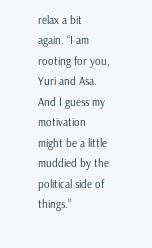relax a bit again. “I am rooting for you, Yuri and Asa. And I guess my motivation might be a little muddied by the political side of things.”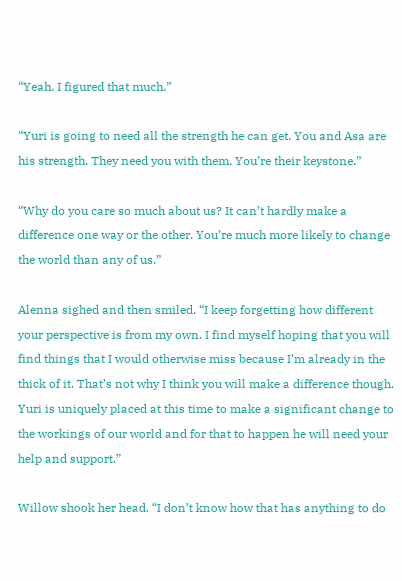“Yeah. I figured that much.”

“Yuri is going to need all the strength he can get. You and Asa are his strength. They need you with them. You’re their keystone.”

“Why do you care so much about us? It can’t hardly make a difference one way or the other. You’re much more likely to change the world than any of us.”

Alenna sighed and then smiled. “I keep forgetting how different your perspective is from my own. I find myself hoping that you will find things that I would otherwise miss because I’m already in the thick of it. That’s not why I think you will make a difference though. Yuri is uniquely placed at this time to make a significant change to the workings of our world and for that to happen he will need your help and support.”

Willow shook her head. “I don’t know how that has anything to do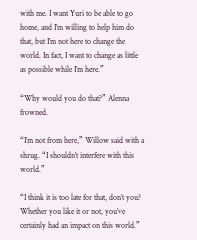with me. I want Yuri to be able to go home, and I’m willing to help him do that, but I’m not here to change the world. In fact, I want to change as little as possible while I’m here.”

“Why would you do that?” Alenna frowned.

“I’m not from here,” Willow said with a shrug. “I shouldn’t interfere with this world.”

“I think it is too late for that, don’t you? Whether you like it or not, you’ve certainly had an impact on this world.”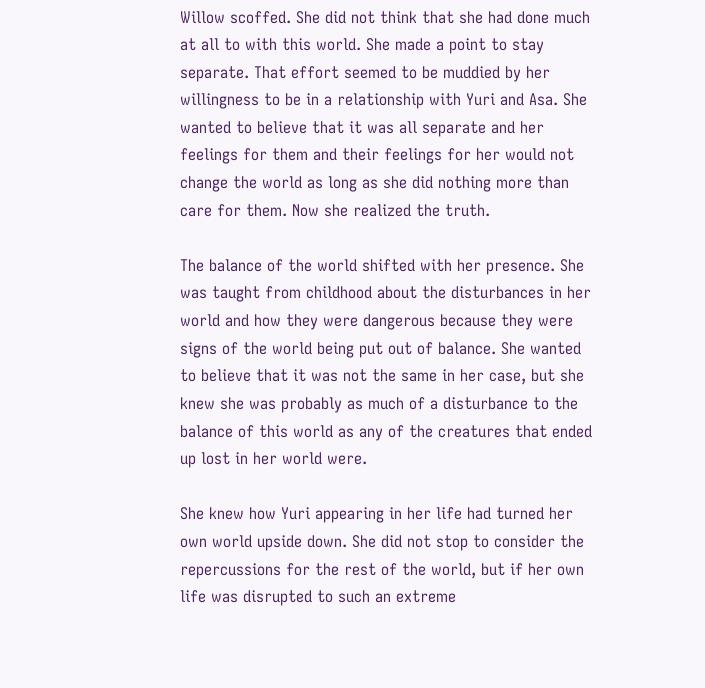Willow scoffed. She did not think that she had done much at all to with this world. She made a point to stay separate. That effort seemed to be muddied by her willingness to be in a relationship with Yuri and Asa. She wanted to believe that it was all separate and her feelings for them and their feelings for her would not change the world as long as she did nothing more than care for them. Now she realized the truth.

The balance of the world shifted with her presence. She was taught from childhood about the disturbances in her world and how they were dangerous because they were signs of the world being put out of balance. She wanted to believe that it was not the same in her case, but she knew she was probably as much of a disturbance to the balance of this world as any of the creatures that ended up lost in her world were.

She knew how Yuri appearing in her life had turned her own world upside down. She did not stop to consider the repercussions for the rest of the world, but if her own life was disrupted to such an extreme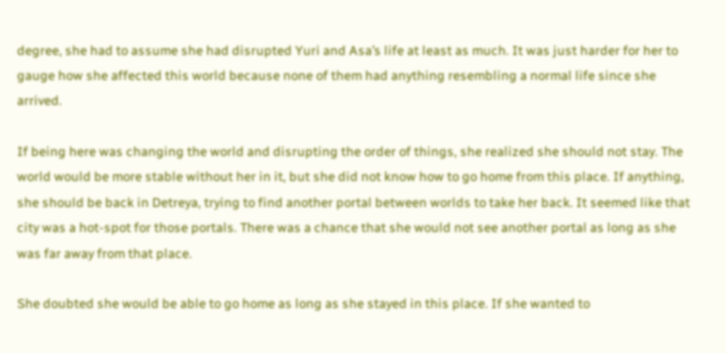degree, she had to assume she had disrupted Yuri and Asa’s life at least as much. It was just harder for her to gauge how she affected this world because none of them had anything resembling a normal life since she arrived.

If being here was changing the world and disrupting the order of things, she realized she should not stay. The world would be more stable without her in it, but she did not know how to go home from this place. If anything, she should be back in Detreya, trying to find another portal between worlds to take her back. It seemed like that city was a hot-spot for those portals. There was a chance that she would not see another portal as long as she was far away from that place.

She doubted she would be able to go home as long as she stayed in this place. If she wanted to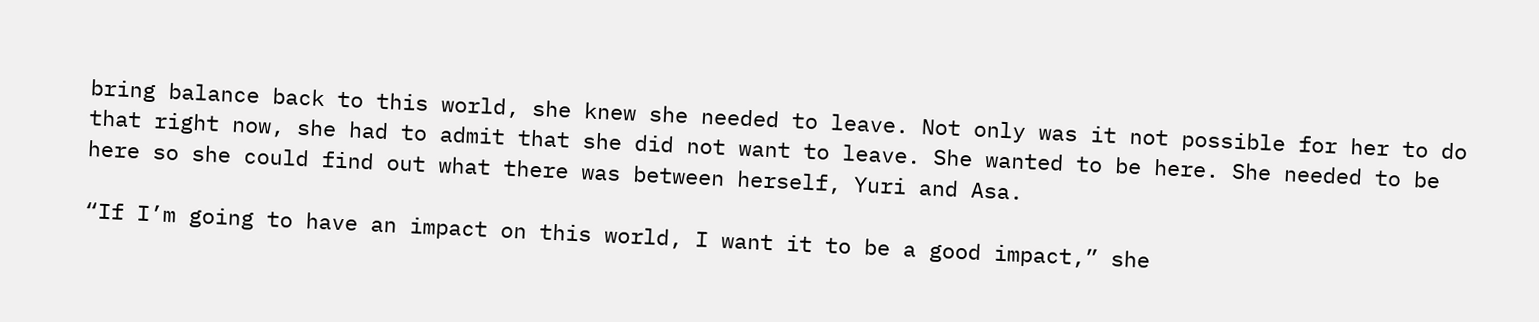bring balance back to this world, she knew she needed to leave. Not only was it not possible for her to do that right now, she had to admit that she did not want to leave. She wanted to be here. She needed to be here so she could find out what there was between herself, Yuri and Asa.

“If I’m going to have an impact on this world, I want it to be a good impact,” she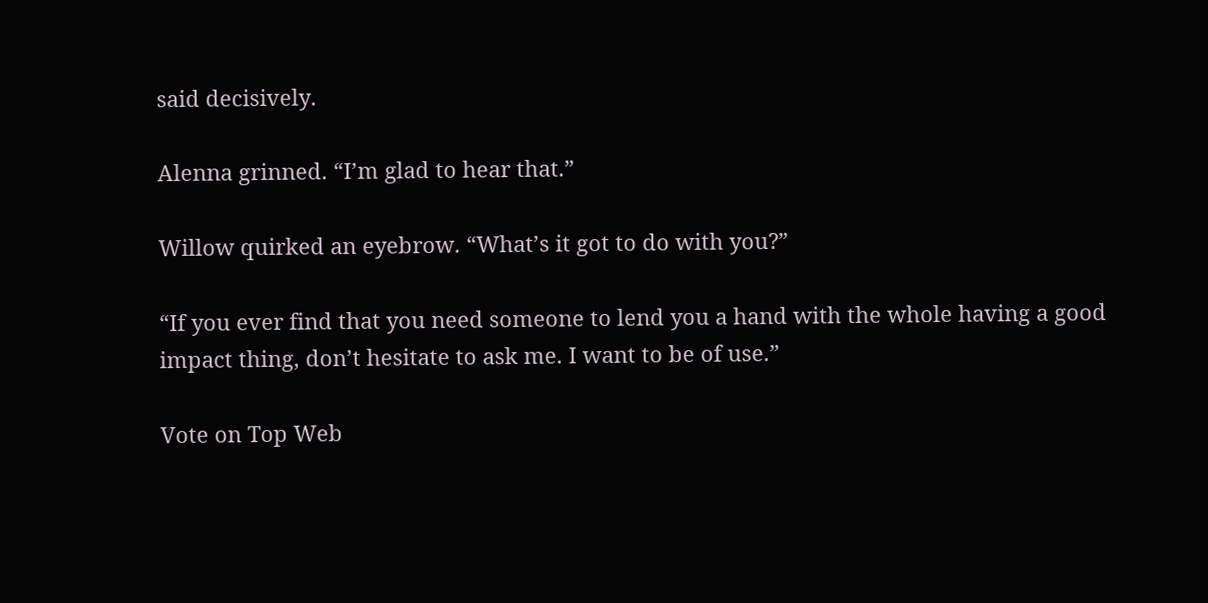said decisively.

Alenna grinned. “I’m glad to hear that.”

Willow quirked an eyebrow. “What’s it got to do with you?”

“If you ever find that you need someone to lend you a hand with the whole having a good impact thing, don’t hesitate to ask me. I want to be of use.”

Vote on Top Web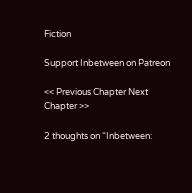Fiction

Support Inbetween on Patreon

<< Previous Chapter Next Chapter >>

2 thoughts on “Inbetween: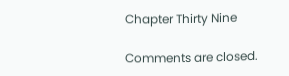Chapter Thirty Nine

Comments are closed.